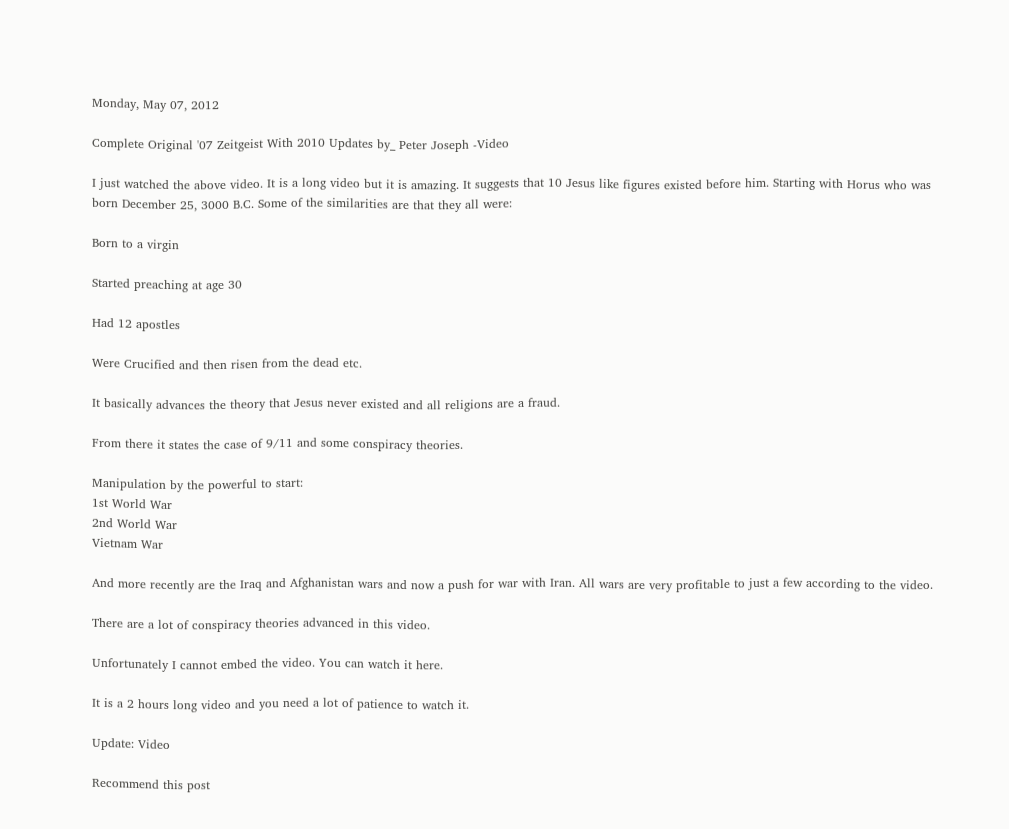Monday, May 07, 2012

Complete Original '07 Zeitgeist With 2010 Updates by_ Peter Joseph -Video

I just watched the above video. It is a long video but it is amazing. It suggests that 10 Jesus like figures existed before him. Starting with Horus who was born December 25, 3000 B.C. Some of the similarities are that they all were:

Born to a virgin

Started preaching at age 30

Had 12 apostles

Were Crucified and then risen from the dead etc.

It basically advances the theory that Jesus never existed and all religions are a fraud.

From there it states the case of 9/11 and some conspiracy theories.

Manipulation by the powerful to start:
1st World War
2nd World War
Vietnam War

And more recently are the Iraq and Afghanistan wars and now a push for war with Iran. All wars are very profitable to just a few according to the video.

There are a lot of conspiracy theories advanced in this video.

Unfortunately I cannot embed the video. You can watch it here.

It is a 2 hours long video and you need a lot of patience to watch it.

Update: Video

Recommend this post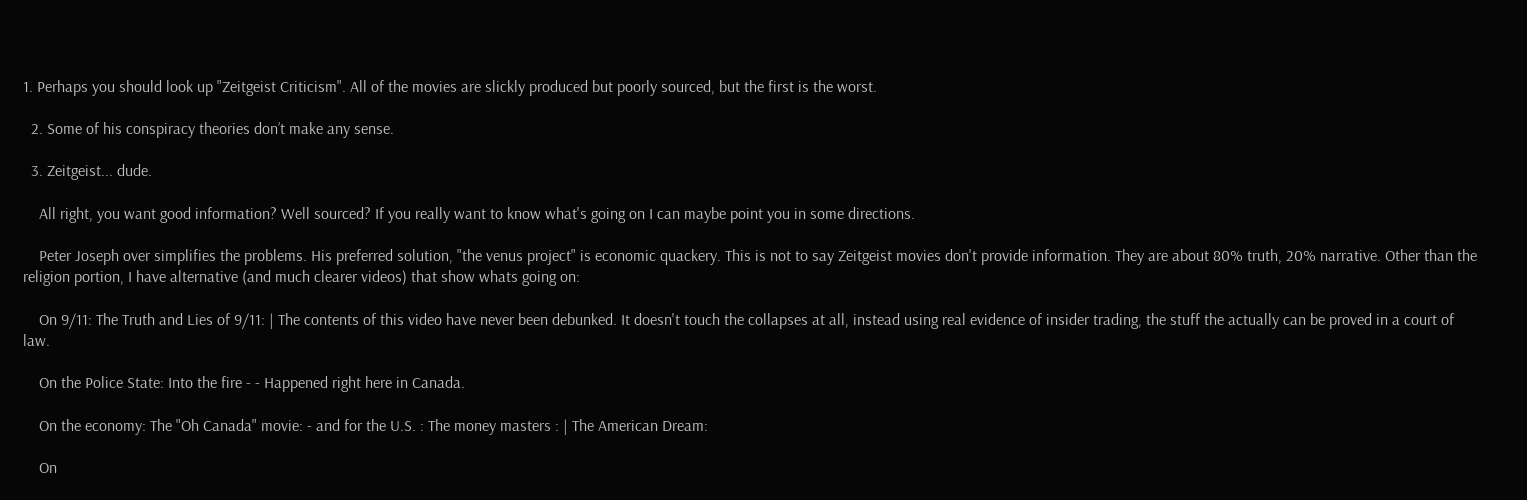1. Perhaps you should look up "Zeitgeist Criticism". All of the movies are slickly produced but poorly sourced, but the first is the worst.

  2. Some of his conspiracy theories don’t make any sense.

  3. Zeitgeist... dude.

    All right, you want good information? Well sourced? If you really want to know what's going on I can maybe point you in some directions.

    Peter Joseph over simplifies the problems. His preferred solution, "the venus project" is economic quackery. This is not to say Zeitgeist movies don't provide information. They are about 80% truth, 20% narrative. Other than the religion portion, I have alternative (and much clearer videos) that show whats going on:

    On 9/11: The Truth and Lies of 9/11: | The contents of this video have never been debunked. It doesn't touch the collapses at all, instead using real evidence of insider trading, the stuff the actually can be proved in a court of law.

    On the Police State: Into the fire - - Happened right here in Canada.

    On the economy: The "Oh Canada" movie: - and for the U.S. : The money masters : | The American Dream:

    On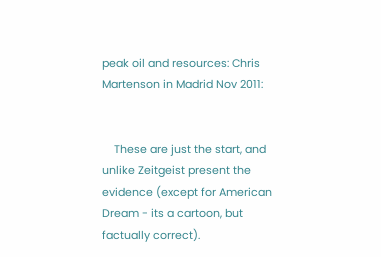peak oil and resources: Chris Martenson in Madrid Nov 2011:


    These are just the start, and unlike Zeitgeist present the evidence (except for American Dream - its a cartoon, but factually correct).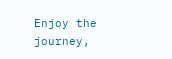Enjoy the journey,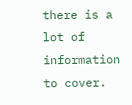there is a lot of information to cover.